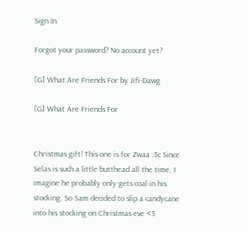Sign In

Forgot your password? No account yet?

[G] What Are Friends For by Jifi-Dawg

[G] What Are Friends For


Christmas gift! This one is for Zwaa :3c Since Selas is such a little butthead all the time, I imagine he probably only gets coal in his stocking. So Sam decided to slip a candycane into his stocking on Christmas eve <3